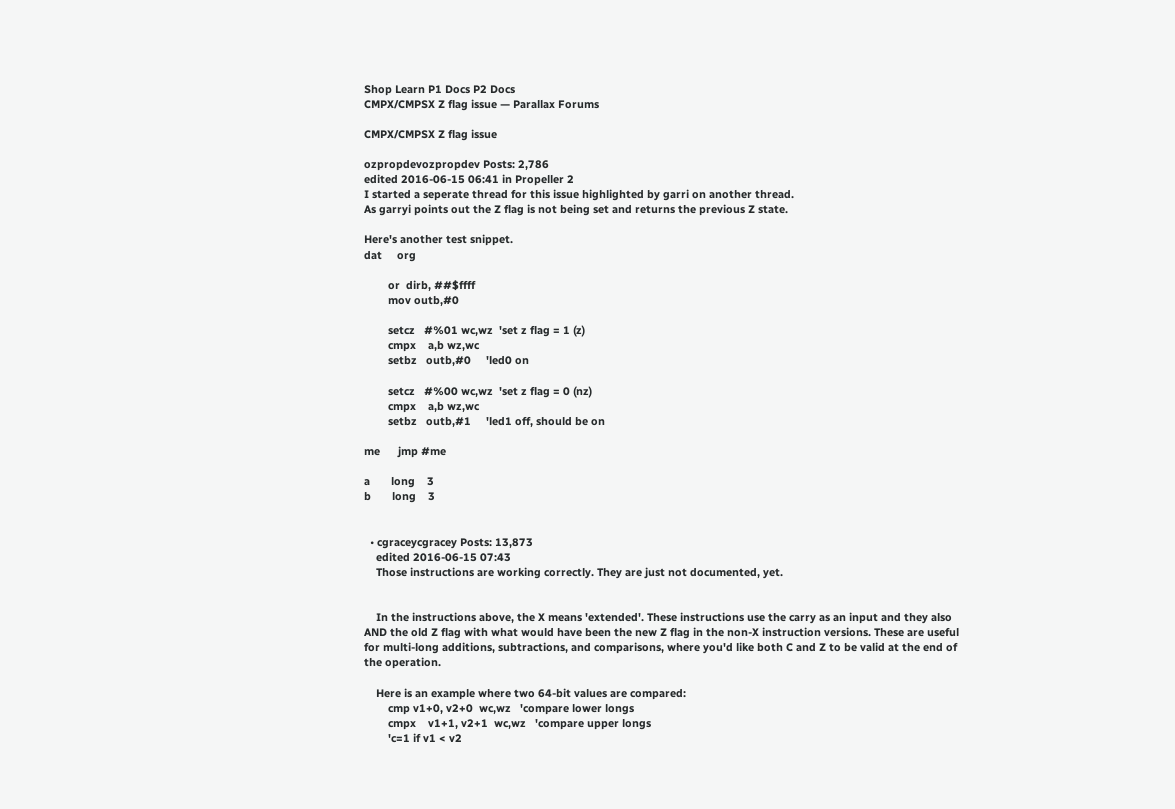Shop Learn P1 Docs P2 Docs
CMPX/CMPSX Z flag issue — Parallax Forums

CMPX/CMPSX Z flag issue

ozpropdevozpropdev Posts: 2,786
edited 2016-06-15 06:41 in Propeller 2
I started a seperate thread for this issue highlighted by garri on another thread.
As garryi points out the Z flag is not being set and returns the previous Z state.

Here's another test snippet.
dat     org

        or  dirb, ##$ffff
        mov outb,#0

        setcz   #%01 wc,wz  'set z flag = 1 (z)
        cmpx    a,b wz,wc
        setbz   outb,#0     'led0 on

        setcz   #%00 wc,wz  'set z flag = 0 (nz)
        cmpx    a,b wz,wc
        setbz   outb,#1     'led1 off, should be on

me      jmp #me

a       long    3
b       long    3


  • cgraceycgracey Posts: 13,873
    edited 2016-06-15 07:43
    Those instructions are working correctly. They are just not documented, yet.


    In the instructions above, the X means 'extended'. These instructions use the carry as an input and they also AND the old Z flag with what would have been the new Z flag in the non-X instruction versions. These are useful for multi-long additions, subtractions, and comparisons, where you'd like both C and Z to be valid at the end of the operation.

    Here is an example where two 64-bit values are compared:
        cmp v1+0, v2+0  wc,wz   'compare lower longs
        cmpx    v1+1, v2+1  wc,wz   'compare upper longs
        'c=1 if v1 < v2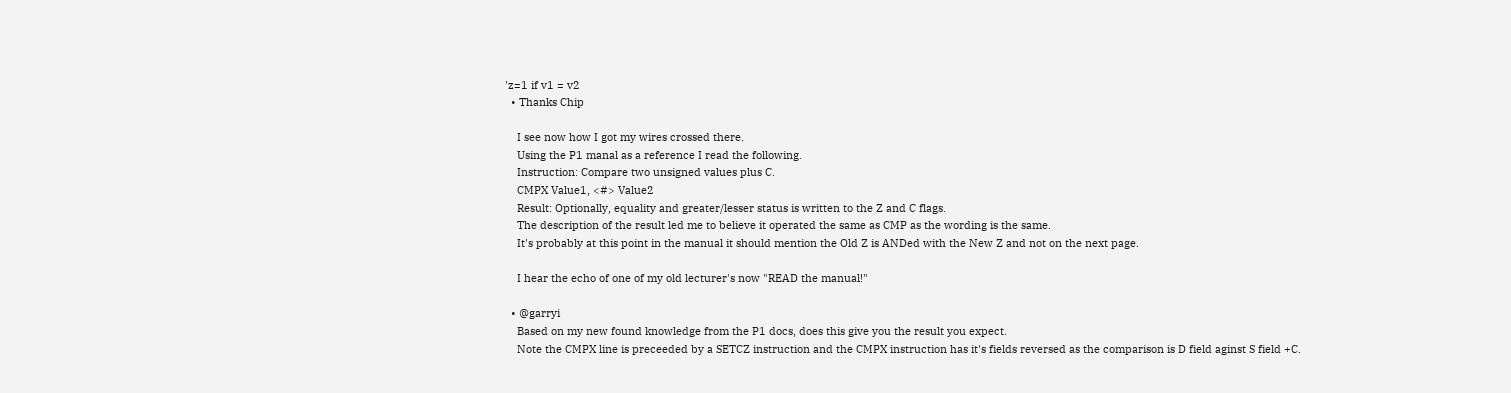'z=1 if v1 = v2
  • Thanks Chip

    I see now how I got my wires crossed there.
    Using the P1 manal as a reference I read the following.
    Instruction: Compare two unsigned values plus C.
    CMPX Value1, <#> Value2
    Result: Optionally, equality and greater/lesser status is written to the Z and C flags.
    The description of the result led me to believe it operated the same as CMP as the wording is the same.
    It's probably at this point in the manual it should mention the Old Z is ANDed with the New Z and not on the next page.

    I hear the echo of one of my old lecturer's now "READ the manual!"

  • @garryi
    Based on my new found knowledge from the P1 docs, does this give you the result you expect.
    Note the CMPX line is preceeded by a SETCZ instruction and the CMPX instruction has it's fields reversed as the comparison is D field aginst S field +C.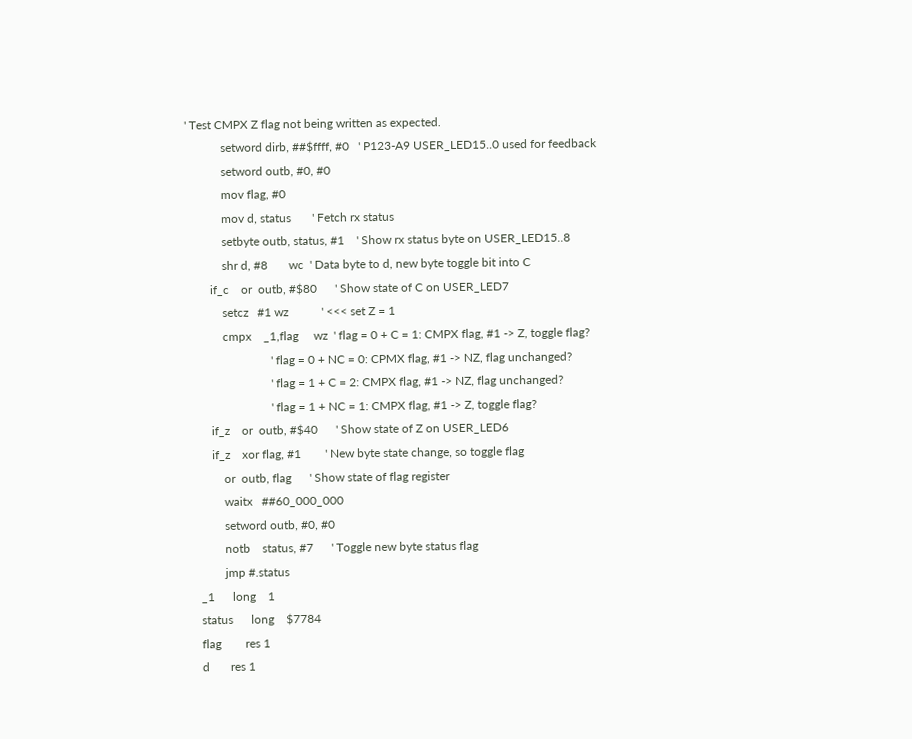' Test CMPX Z flag not being written as expected.
            setword dirb, ##$ffff, #0   ' P123-A9 USER_LED15..0 used for feedback
            setword outb, #0, #0
            mov flag, #0
            mov d, status       ' Fetch rx status
            setbyte outb, status, #1    ' Show rx status byte on USER_LED15..8
            shr d, #8       wc  ' Data byte to d, new byte toggle bit into C
        if_c    or  outb, #$80      ' Show state of C on USER_LED7
            setcz   #1 wz           ' <<< set Z = 1
            cmpx    _1,flag     wz  ' flag = 0 + C = 1: CMPX flag, #1 -> Z, toggle flag?
                            ' flag = 0 + NC = 0: CPMX flag, #1 -> NZ, flag unchanged?
                            ' flag = 1 + C = 2: CMPX flag, #1 -> NZ, flag unchanged?
                            ' flag = 1 + NC = 1: CMPX flag, #1 -> Z, toggle flag?
        if_z    or  outb, #$40      ' Show state of Z on USER_LED6
        if_z    xor flag, #1        ' New byte state change, so toggle flag
            or  outb, flag      ' Show state of flag register
            waitx   ##60_000_000
            setword outb, #0, #0
            notb    status, #7      ' Toggle new byte status flag
            jmp #.status
    _1      long    1
    status      long    $7784
    flag        res 1
    d       res 1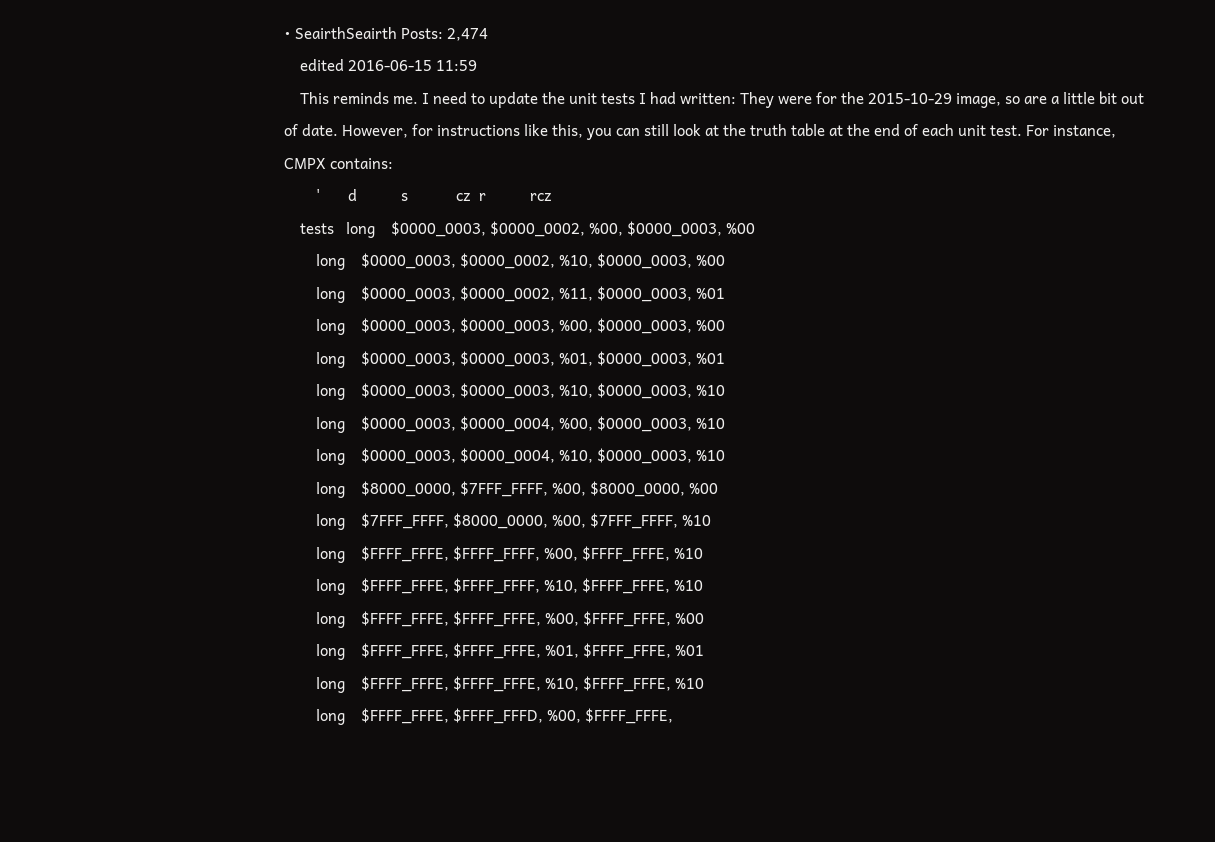• SeairthSeairth Posts: 2,474
    edited 2016-06-15 11:59
    This reminds me. I need to update the unit tests I had written: They were for the 2015-10-29 image, so are a little bit out of date. However, for instructions like this, you can still look at the truth table at the end of each unit test. For instance, CMPX contains:
        '       d           s            cz  r           rcz
    tests   long    $0000_0003, $0000_0002, %00, $0000_0003, %00
        long    $0000_0003, $0000_0002, %10, $0000_0003, %00
        long    $0000_0003, $0000_0002, %11, $0000_0003, %01
        long    $0000_0003, $0000_0003, %00, $0000_0003, %00
        long    $0000_0003, $0000_0003, %01, $0000_0003, %01
        long    $0000_0003, $0000_0003, %10, $0000_0003, %10
        long    $0000_0003, $0000_0004, %00, $0000_0003, %10
        long    $0000_0003, $0000_0004, %10, $0000_0003, %10
        long    $8000_0000, $7FFF_FFFF, %00, $8000_0000, %00
        long    $7FFF_FFFF, $8000_0000, %00, $7FFF_FFFF, %10
        long    $FFFF_FFFE, $FFFF_FFFF, %00, $FFFF_FFFE, %10
        long    $FFFF_FFFE, $FFFF_FFFF, %10, $FFFF_FFFE, %10
        long    $FFFF_FFFE, $FFFF_FFFE, %00, $FFFF_FFFE, %00
        long    $FFFF_FFFE, $FFFF_FFFE, %01, $FFFF_FFFE, %01
        long    $FFFF_FFFE, $FFFF_FFFE, %10, $FFFF_FFFE, %10
        long    $FFFF_FFFE, $FFFF_FFFD, %00, $FFFF_FFFE,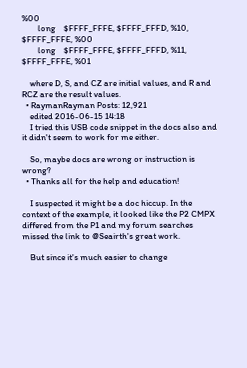%00
        long    $FFFF_FFFE, $FFFF_FFFD, %10, $FFFF_FFFE, %00
        long    $FFFF_FFFE, $FFFF_FFFD, %11, $FFFF_FFFE, %01

    where D, S, and CZ are initial values, and R and RCZ are the result values.
  • RaymanRayman Posts: 12,921
    edited 2016-06-15 14:18
    I tried this USB code snippet in the docs also and it didn't seem to work for me either.

    So, maybe docs are wrong or instruction is wrong?
  • Thanks all for the help and education!

    I suspected it might be a doc hiccup. In the context of the example, it looked like the P2 CMPX differed from the P1 and my forum searches missed the link to @Seairth's great work.

    But since it's much easier to change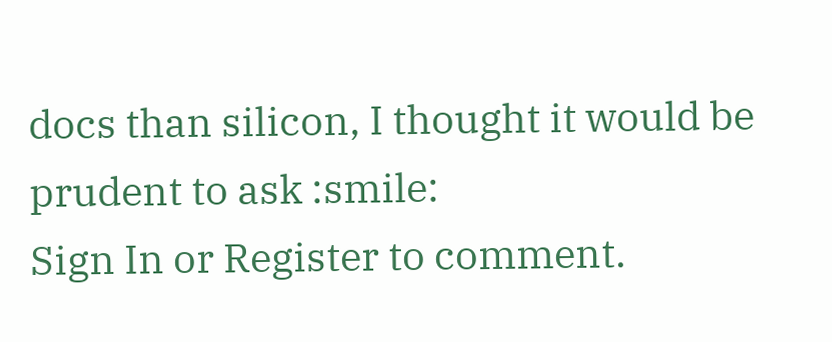docs than silicon, I thought it would be prudent to ask :smile:
Sign In or Register to comment.